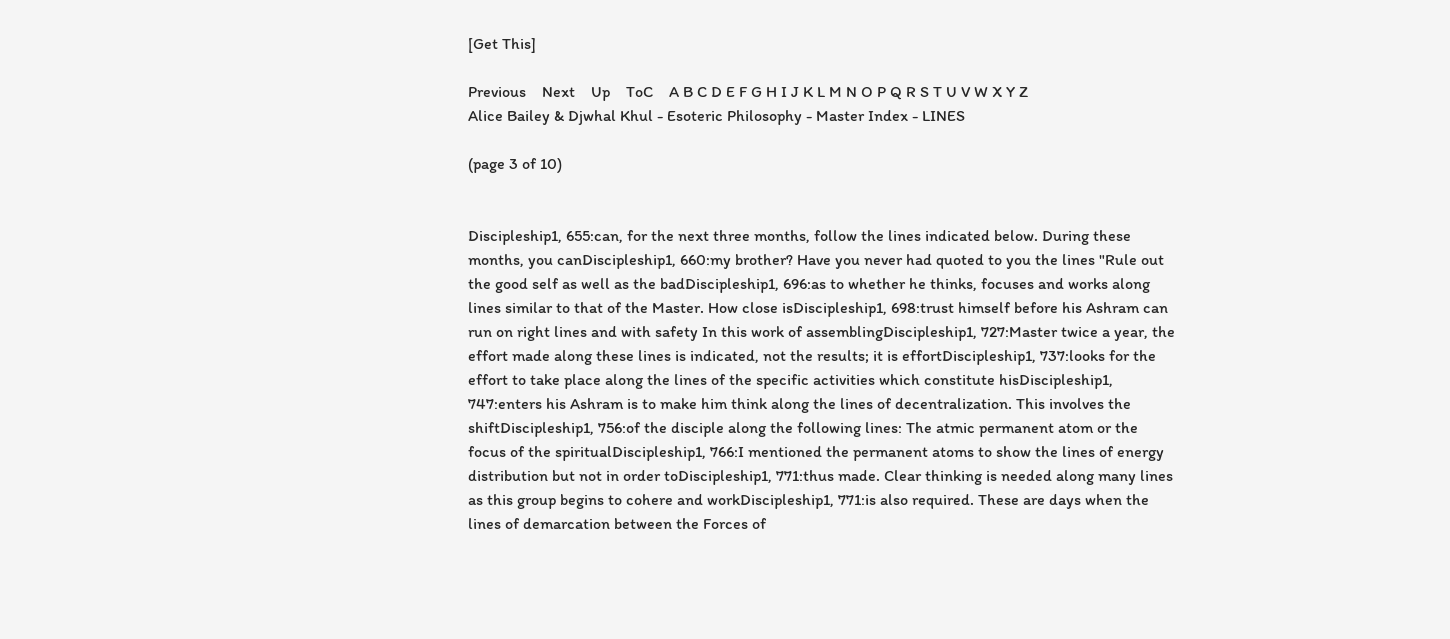[Get This]

Previous    Next    Up    ToC    A B C D E F G H I J K L M N O P Q R S T U V W X Y Z
Alice Bailey & Djwhal Khul - Esoteric Philosophy - Master Index - LINES

(page 3 of 10)


Discipleship1, 655:can, for the next three months, follow the lines indicated below. During these months, you canDiscipleship1, 660:my brother? Have you never had quoted to you the lines "Rule out the good self as well as the badDiscipleship1, 696:as to whether he thinks, focuses and works along lines similar to that of the Master. How close isDiscipleship1, 698:trust himself before his Ashram can run on right lines and with safety In this work of assemblingDiscipleship1, 727:Master twice a year, the effort made along these lines is indicated, not the results; it is effortDiscipleship1, 737:looks for the effort to take place along the lines of the specific activities which constitute hisDiscipleship1, 747:enters his Ashram is to make him think along the lines of decentralization. This involves the shiftDiscipleship1, 756:of the disciple along the following lines: The atmic permanent atom or the focus of the spiritualDiscipleship1, 766:I mentioned the permanent atoms to show the lines of energy distribution but not in order toDiscipleship1, 771:thus made. Clear thinking is needed along many lines as this group begins to cohere and workDiscipleship1, 771:is also required. These are days when the lines of demarcation between the Forces of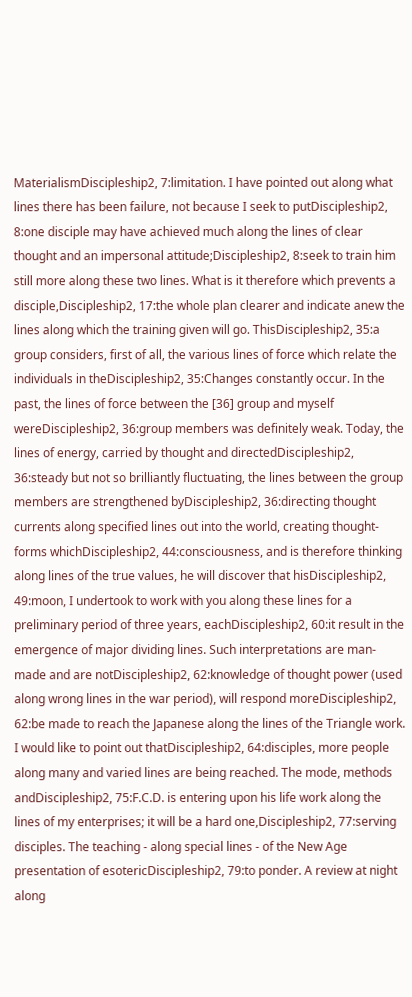MaterialismDiscipleship2, 7:limitation. I have pointed out along what lines there has been failure, not because I seek to putDiscipleship2, 8:one disciple may have achieved much along the lines of clear thought and an impersonal attitude;Discipleship2, 8:seek to train him still more along these two lines. What is it therefore which prevents a disciple,Discipleship2, 17:the whole plan clearer and indicate anew the lines along which the training given will go. ThisDiscipleship2, 35:a group considers, first of all, the various lines of force which relate the individuals in theDiscipleship2, 35:Changes constantly occur. In the past, the lines of force between the [36] group and myself wereDiscipleship2, 36:group members was definitely weak. Today, the lines of energy, carried by thought and directedDiscipleship2, 36:steady but not so brilliantly fluctuating, the lines between the group members are strengthened byDiscipleship2, 36:directing thought currents along specified lines out into the world, creating thought-forms whichDiscipleship2, 44:consciousness, and is therefore thinking along lines of the true values, he will discover that hisDiscipleship2, 49:moon, I undertook to work with you along these lines for a preliminary period of three years, eachDiscipleship2, 60:it result in the emergence of major dividing lines. Such interpretations are man-made and are notDiscipleship2, 62:knowledge of thought power (used along wrong lines in the war period), will respond moreDiscipleship2, 62:be made to reach the Japanese along the lines of the Triangle work. I would like to point out thatDiscipleship2, 64:disciples, more people along many and varied lines are being reached. The mode, methods andDiscipleship2, 75:F.C.D. is entering upon his life work along the lines of my enterprises; it will be a hard one,Discipleship2, 77:serving disciples. The teaching - along special lines - of the New Age presentation of esotericDiscipleship2, 79:to ponder. A review at night along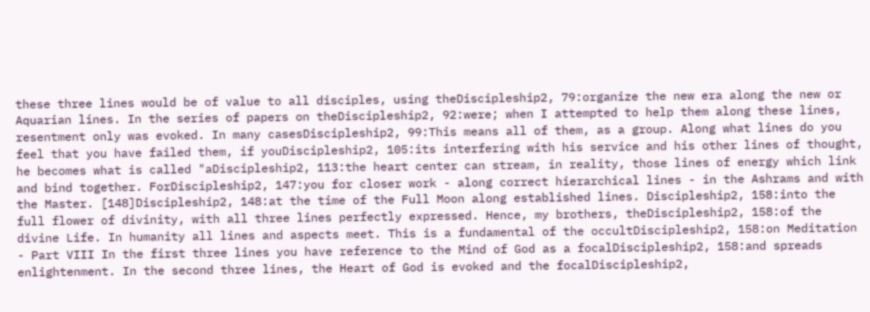these three lines would be of value to all disciples, using theDiscipleship2, 79:organize the new era along the new or Aquarian lines. In the series of papers on theDiscipleship2, 92:were; when I attempted to help them along these lines, resentment only was evoked. In many casesDiscipleship2, 99:This means all of them, as a group. Along what lines do you feel that you have failed them, if youDiscipleship2, 105:its interfering with his service and his other lines of thought, he becomes what is called "aDiscipleship2, 113:the heart center can stream, in reality, those lines of energy which link and bind together. ForDiscipleship2, 147:you for closer work - along correct hierarchical lines - in the Ashrams and with the Master. [148]Discipleship2, 148:at the time of the Full Moon along established lines. Discipleship2, 158:into the full flower of divinity, with all three lines perfectly expressed. Hence, my brothers, theDiscipleship2, 158:of the divine Life. In humanity all lines and aspects meet. This is a fundamental of the occultDiscipleship2, 158:on Meditation - Part VIII In the first three lines you have reference to the Mind of God as a focalDiscipleship2, 158:and spreads enlightenment. In the second three lines, the Heart of God is evoked and the focalDiscipleship2,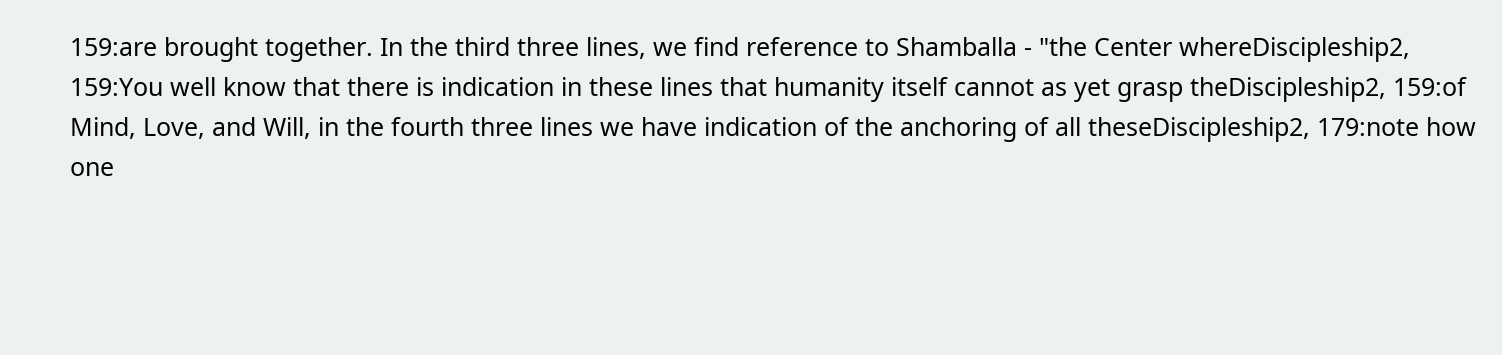159:are brought together. In the third three lines, we find reference to Shamballa - "the Center whereDiscipleship2, 159:You well know that there is indication in these lines that humanity itself cannot as yet grasp theDiscipleship2, 159:of Mind, Love, and Will, in the fourth three lines we have indication of the anchoring of all theseDiscipleship2, 179:note how one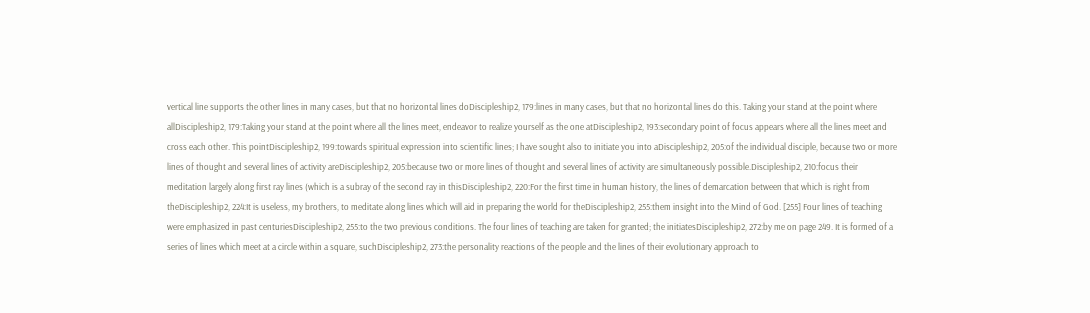vertical line supports the other lines in many cases, but that no horizontal lines doDiscipleship2, 179:lines in many cases, but that no horizontal lines do this. Taking your stand at the point where allDiscipleship2, 179:Taking your stand at the point where all the lines meet, endeavor to realize yourself as the one atDiscipleship2, 193:secondary point of focus appears where all the lines meet and cross each other. This pointDiscipleship2, 199:towards spiritual expression into scientific lines; I have sought also to initiate you into aDiscipleship2, 205:of the individual disciple, because two or more lines of thought and several lines of activity areDiscipleship2, 205:because two or more lines of thought and several lines of activity are simultaneously possible.Discipleship2, 210:focus their meditation largely along first ray lines (which is a subray of the second ray in thisDiscipleship2, 220:For the first time in human history, the lines of demarcation between that which is right from theDiscipleship2, 224:It is useless, my brothers, to meditate along lines which will aid in preparing the world for theDiscipleship2, 255:them insight into the Mind of God. [255] Four lines of teaching were emphasized in past centuriesDiscipleship2, 255:to the two previous conditions. The four lines of teaching are taken for granted; the initiatesDiscipleship2, 272:by me on page 249. It is formed of a series of lines which meet at a circle within a square, suchDiscipleship2, 273:the personality reactions of the people and the lines of their evolutionary approach to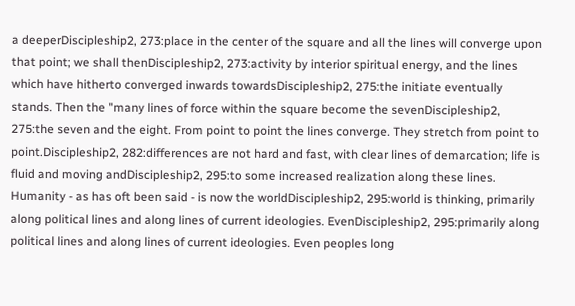a deeperDiscipleship2, 273:place in the center of the square and all the lines will converge upon that point; we shall thenDiscipleship2, 273:activity by interior spiritual energy, and the lines which have hitherto converged inwards towardsDiscipleship2, 275:the initiate eventually stands. Then the "many lines of force within the square become the sevenDiscipleship2, 275:the seven and the eight. From point to point the lines converge. They stretch from point to point.Discipleship2, 282:differences are not hard and fast, with clear lines of demarcation; life is fluid and moving andDiscipleship2, 295:to some increased realization along these lines. Humanity - as has oft been said - is now the worldDiscipleship2, 295:world is thinking, primarily along political lines and along lines of current ideologies. EvenDiscipleship2, 295:primarily along political lines and along lines of current ideologies. Even peoples long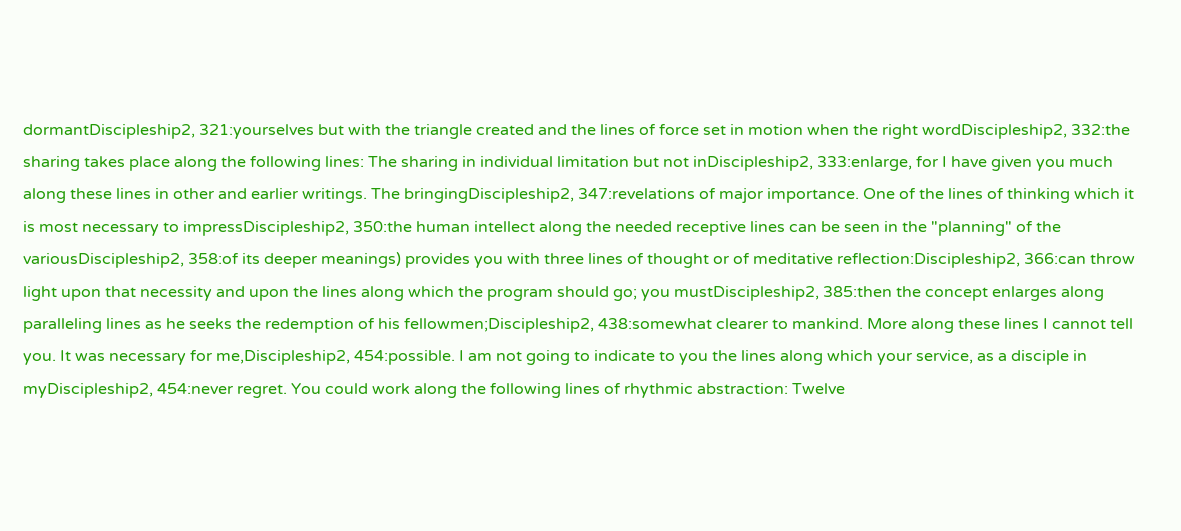dormantDiscipleship2, 321:yourselves but with the triangle created and the lines of force set in motion when the right wordDiscipleship2, 332:the sharing takes place along the following lines: The sharing in individual limitation but not inDiscipleship2, 333:enlarge, for I have given you much along these lines in other and earlier writings. The bringingDiscipleship2, 347:revelations of major importance. One of the lines of thinking which it is most necessary to impressDiscipleship2, 350:the human intellect along the needed receptive lines can be seen in the "planning" of the variousDiscipleship2, 358:of its deeper meanings) provides you with three lines of thought or of meditative reflection:Discipleship2, 366:can throw light upon that necessity and upon the lines along which the program should go; you mustDiscipleship2, 385:then the concept enlarges along paralleling lines as he seeks the redemption of his fellowmen;Discipleship2, 438:somewhat clearer to mankind. More along these lines I cannot tell you. It was necessary for me,Discipleship2, 454:possible. I am not going to indicate to you the lines along which your service, as a disciple in myDiscipleship2, 454:never regret. You could work along the following lines of rhythmic abstraction: Twelve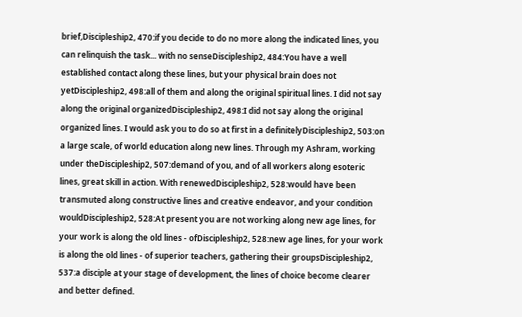brief,Discipleship2, 470:if you decide to do no more along the indicated lines, you can relinquish the task... with no senseDiscipleship2, 484:You have a well established contact along these lines, but your physical brain does not yetDiscipleship2, 498:all of them and along the original spiritual lines. I did not say along the original organizedDiscipleship2, 498:I did not say along the original organized lines. I would ask you to do so at first in a definitelyDiscipleship2, 503:on a large scale, of world education along new lines. Through my Ashram, working under theDiscipleship2, 507:demand of you, and of all workers along esoteric lines, great skill in action. With renewedDiscipleship2, 528:would have been transmuted along constructive lines and creative endeavor, and your condition wouldDiscipleship2, 528:At present you are not working along new age lines, for your work is along the old lines - ofDiscipleship2, 528:new age lines, for your work is along the old lines - of superior teachers, gathering their groupsDiscipleship2, 537:a disciple at your stage of development, the lines of choice become clearer and better defined.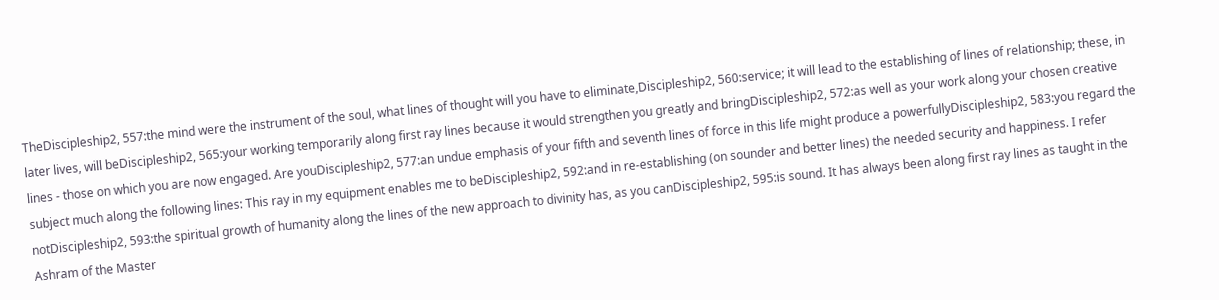TheDiscipleship2, 557:the mind were the instrument of the soul, what lines of thought will you have to eliminate,Discipleship2, 560:service; it will lead to the establishing of lines of relationship; these, in later lives, will beDiscipleship2, 565:your working temporarily along first ray lines because it would strengthen you greatly and bringDiscipleship2, 572:as well as your work along your chosen creative lines - those on which you are now engaged. Are youDiscipleship2, 577:an undue emphasis of your fifth and seventh lines of force in this life might produce a powerfullyDiscipleship2, 583:you regard the subject much along the following lines: This ray in my equipment enables me to beDiscipleship2, 592:and in re-establishing (on sounder and better lines) the needed security and happiness. I refer notDiscipleship2, 593:the spiritual growth of humanity along the lines of the new approach to divinity has, as you canDiscipleship2, 595:is sound. It has always been along first ray lines as taught in the Ashram of the Master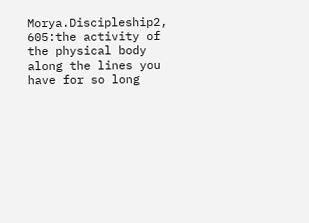Morya.Discipleship2, 605:the activity of the physical body along the lines you have for so long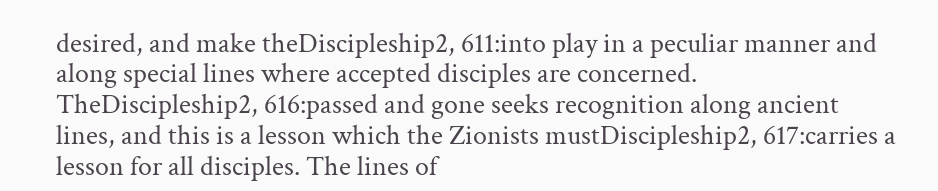desired, and make theDiscipleship2, 611:into play in a peculiar manner and along special lines where accepted disciples are concerned. TheDiscipleship2, 616:passed and gone seeks recognition along ancient lines, and this is a lesson which the Zionists mustDiscipleship2, 617:carries a lesson for all disciples. The lines of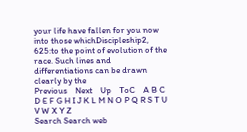your life have fallen for you now into those whichDiscipleship2, 625:to the point of evolution of the race. Such lines and differentiations can be drawn clearly by the
Previous    Next    Up    ToC    A B C D E F G H I J K L M N O P Q R S T U V W X Y Z
Search Search web